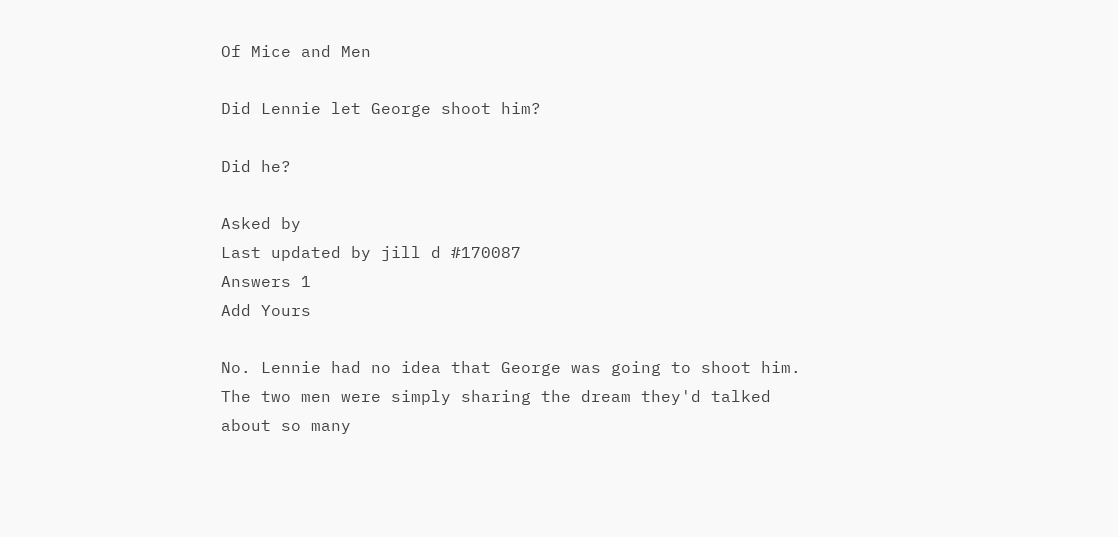Of Mice and Men

Did Lennie let George shoot him?

Did he?

Asked by
Last updated by jill d #170087
Answers 1
Add Yours

No. Lennie had no idea that George was going to shoot him. The two men were simply sharing the dream they'd talked about so many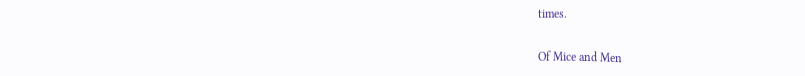times.


Of Mice and Men